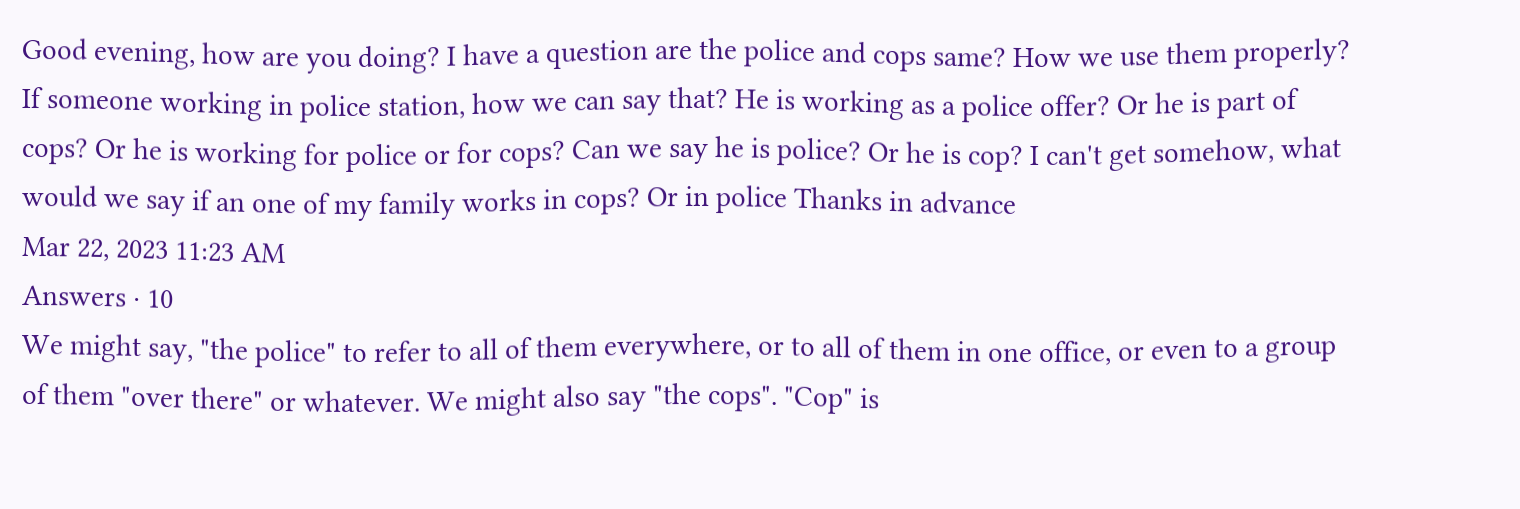Good evening, how are you doing? I have a question are the police and cops same? How we use them properly? If someone working in police station, how we can say that? He is working as a police offer? Or he is part of cops? Or he is working for police or for cops? Can we say he is police? Or he is cop? I can't get somehow, what would we say if an one of my family works in cops? Or in police Thanks in advance
Mar 22, 2023 11:23 AM
Answers · 10
We might say, "the police" to refer to all of them everywhere, or to all of them in one office, or even to a group of them "over there" or whatever. We might also say "the cops". "Cop" is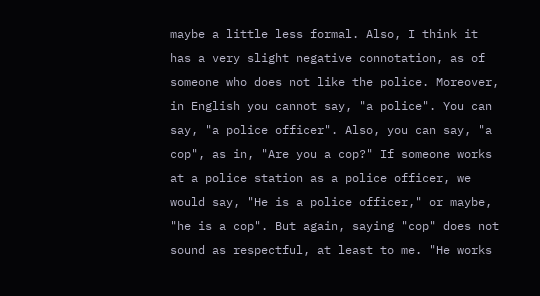maybe a little less formal. Also, I think it has a very slight negative connotation, as of someone who does not like the police. Moreover, in English you cannot say, "a police". You can say, "a police officer". Also, you can say, "a cop", as in, "Are you a cop?" If someone works at a police station as a police officer, we would say, "He is a police officer," or maybe, "he is a cop". But again, saying "cop" does not sound as respectful, at least to me. "He works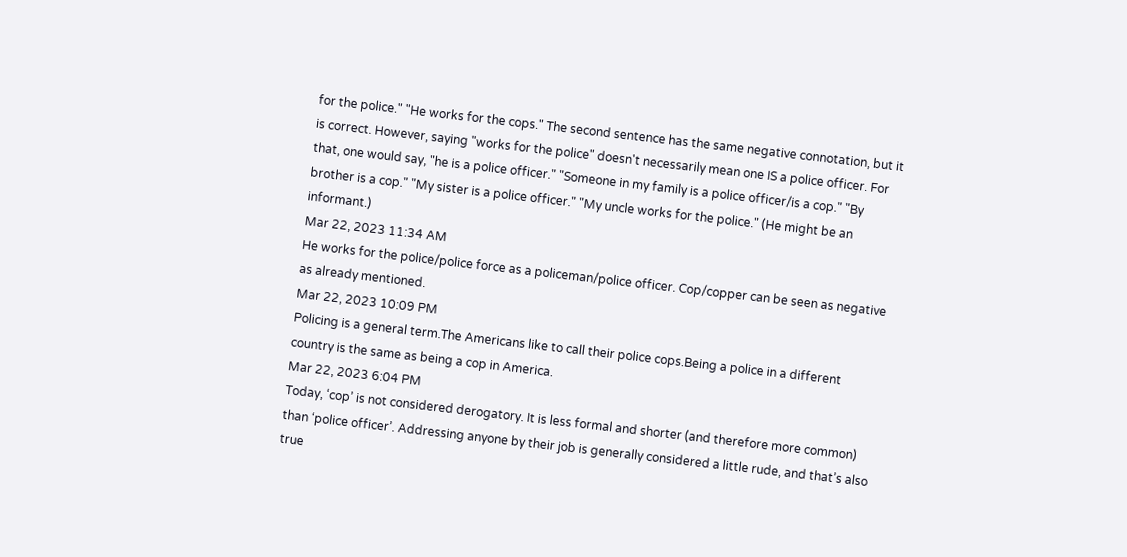for the police." "He works for the cops." The second sentence has the same negative connotation, but it is correct. However, saying "works for the police" doesn't necessarily mean one IS a police officer. For that, one would say, "he is a police officer." "Someone in my family is a police officer/is a cop." "By brother is a cop." "My sister is a police officer." "My uncle works for the police." (He might be an informant.)
Mar 22, 2023 11:34 AM
He works for the police/police force as a policeman/police officer. Cop/copper can be seen as negative as already mentioned.
Mar 22, 2023 10:09 PM
Policing is a general term.The Americans like to call their police cops.Being a police in a different country is the same as being a cop in America.
Mar 22, 2023 6:04 PM
Today, ‘cop’ is not considered derogatory. It is less formal and shorter (and therefore more common) than ‘police officer’. Addressing anyone by their job is generally considered a little rude, and that’s also true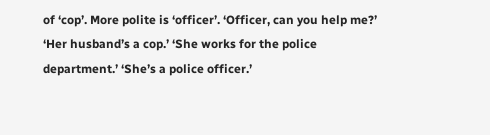of ‘cop’. More polite is ‘officer’. ‘Officer, can you help me?’ ‘Her husband’s a cop.’ ‘She works for the police department.’ ‘She’s a police officer.’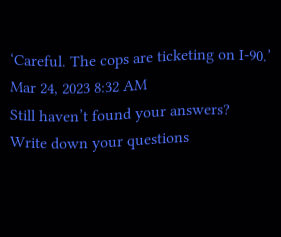‘Careful. The cops are ticketing on I-90.’
Mar 24, 2023 8:32 AM
Still haven’t found your answers?
Write down your questions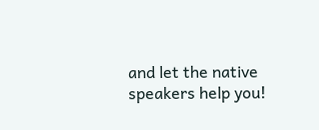and let the native speakers help you!